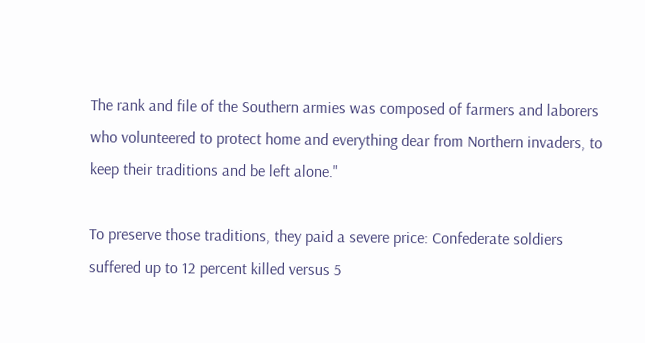The rank and file of the Southern armies was composed of farmers and laborers who volunteered to protect home and everything dear from Northern invaders, to keep their traditions and be left alone."

To preserve those traditions, they paid a severe price: Confederate soldiers suffered up to 12 percent killed versus 5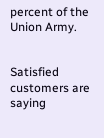percent of the Union Army.


Satisfied customers are saying